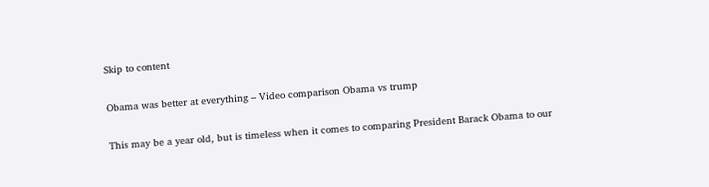Skip to content

Obama was better at everything – Video comparison Obama vs trump

This may be a year old, but is timeless when it comes to comparing President Barack Obama to our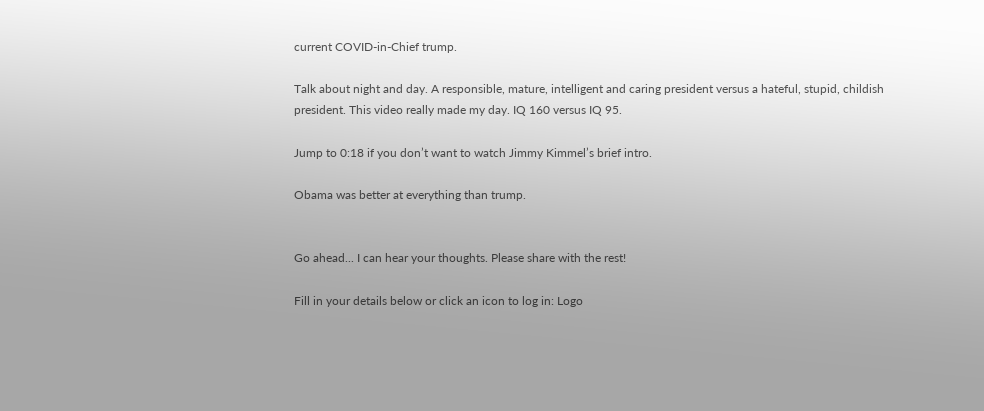current COVID-in-Chief trump.

Talk about night and day. A responsible, mature, intelligent and caring president versus a hateful, stupid, childish president. This video really made my day. IQ 160 versus IQ 95.

Jump to 0:18 if you don’t want to watch Jimmy Kimmel’s brief intro.

Obama was better at everything than trump.


Go ahead... I can hear your thoughts. Please share with the rest!

Fill in your details below or click an icon to log in: Logo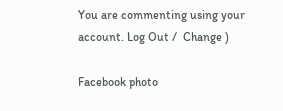You are commenting using your account. Log Out /  Change )

Facebook photo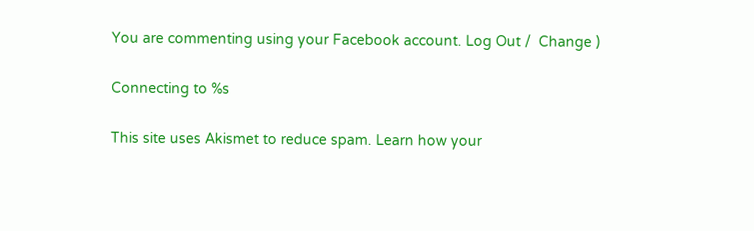You are commenting using your Facebook account. Log Out /  Change )

Connecting to %s

This site uses Akismet to reduce spam. Learn how your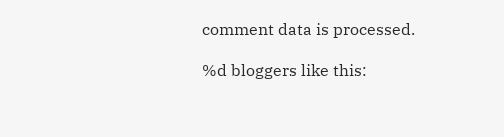comment data is processed.

%d bloggers like this: